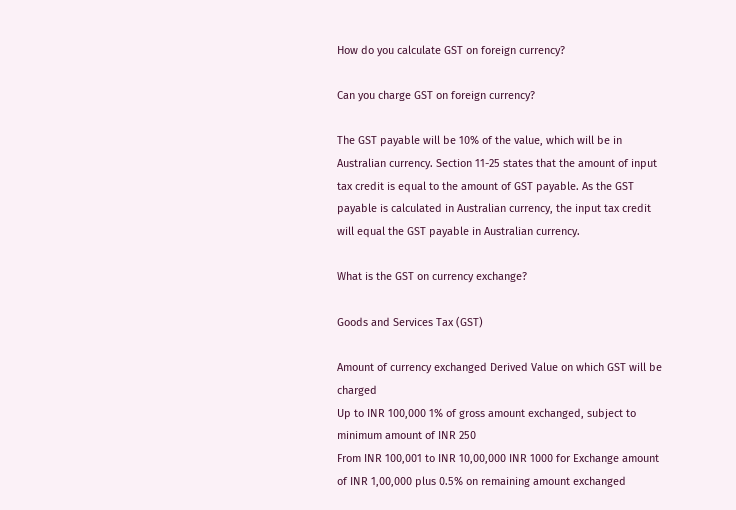How do you calculate GST on foreign currency?

Can you charge GST on foreign currency?

The GST payable will be 10% of the value, which will be in Australian currency. Section 11-25 states that the amount of input tax credit is equal to the amount of GST payable. As the GST payable is calculated in Australian currency, the input tax credit will equal the GST payable in Australian currency.

What is the GST on currency exchange?

Goods and Services Tax (GST)

Amount of currency exchanged Derived Value on which GST will be charged
Up to INR 100,000 1% of gross amount exchanged, subject to minimum amount of INR 250
From INR 100,001 to INR 10,00,000 INR 1000 for Exchange amount of INR 1,00,000 plus 0.5% on remaining amount exchanged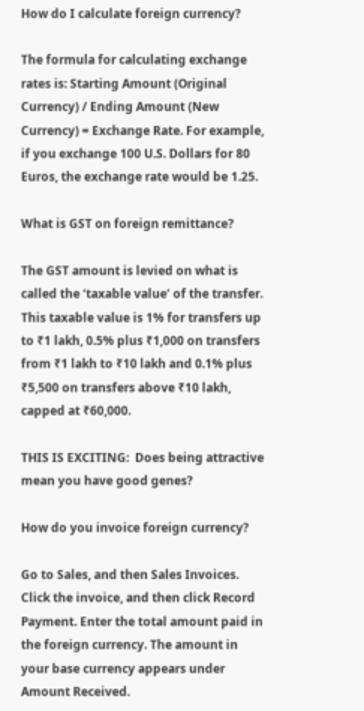How do I calculate foreign currency?

The formula for calculating exchange rates is: Starting Amount (Original Currency) / Ending Amount (New Currency) = Exchange Rate. For example, if you exchange 100 U.S. Dollars for 80 Euros, the exchange rate would be 1.25.

What is GST on foreign remittance?

The GST amount is levied on what is called the ‘taxable value’ of the transfer. This taxable value is 1% for transfers up to ₹1 lakh, 0.5% plus ₹1,000 on transfers from ₹1 lakh to ₹10 lakh and 0.1% plus ₹5,500 on transfers above ₹10 lakh, capped at ₹60,000.

THIS IS EXCITING:  Does being attractive mean you have good genes?

How do you invoice foreign currency?

Go to Sales, and then Sales Invoices. Click the invoice, and then click Record Payment. Enter the total amount paid in the foreign currency. The amount in your base currency appears under Amount Received.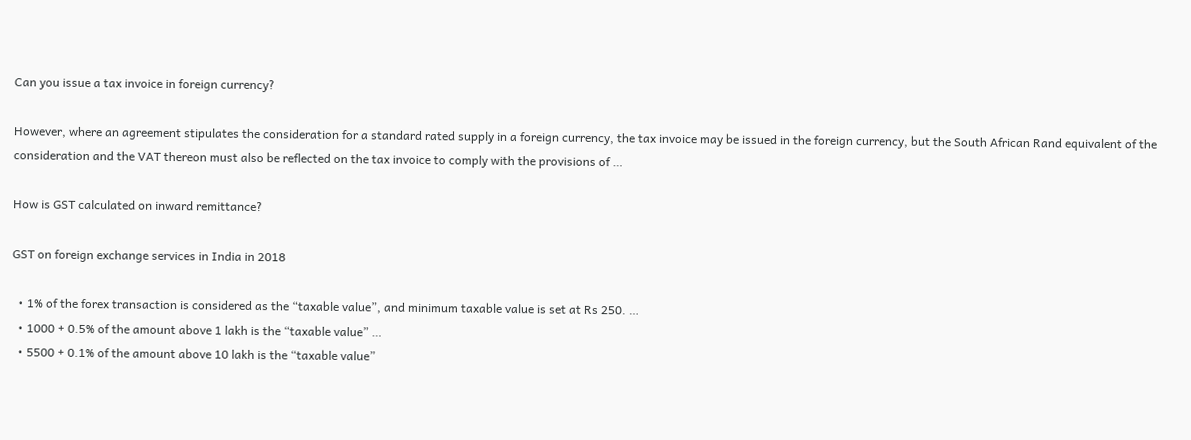Can you issue a tax invoice in foreign currency?

However, where an agreement stipulates the consideration for a standard rated supply in a foreign currency, the tax invoice may be issued in the foreign currency, but the South African Rand equivalent of the consideration and the VAT thereon must also be reflected on the tax invoice to comply with the provisions of …

How is GST calculated on inward remittance?

GST on foreign exchange services in India in 2018

  • 1% of the forex transaction is considered as the “taxable value”, and minimum taxable value is set at Rs 250. …
  • 1000 + 0.5% of the amount above 1 lakh is the “taxable value” …
  • 5500 + 0.1% of the amount above 10 lakh is the “taxable value”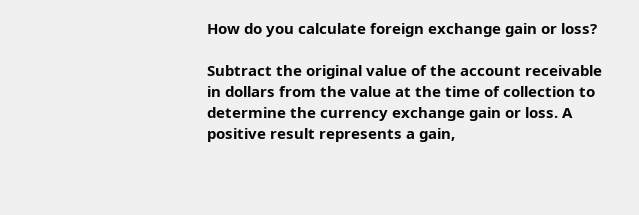How do you calculate foreign exchange gain or loss?

Subtract the original value of the account receivable in dollars from the value at the time of collection to determine the currency exchange gain or loss. A positive result represents a gain,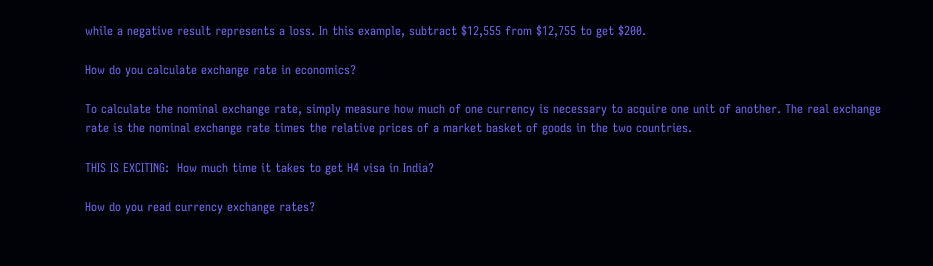while a negative result represents a loss. In this example, subtract $12,555 from $12,755 to get $200.

How do you calculate exchange rate in economics?

To calculate the nominal exchange rate, simply measure how much of one currency is necessary to acquire one unit of another. The real exchange rate is the nominal exchange rate times the relative prices of a market basket of goods in the two countries.

THIS IS EXCITING:  How much time it takes to get H4 visa in India?

How do you read currency exchange rates?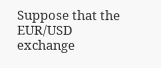Suppose that the EUR/USD exchange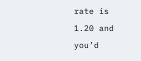rate is 1.20 and you’d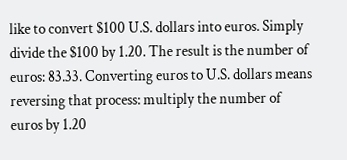like to convert $100 U.S. dollars into euros. Simply divide the $100 by 1.20. The result is the number of euros: 83.33. Converting euros to U.S. dollars means reversing that process: multiply the number of euros by 1.20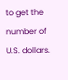to get the number of U.S. dollars.